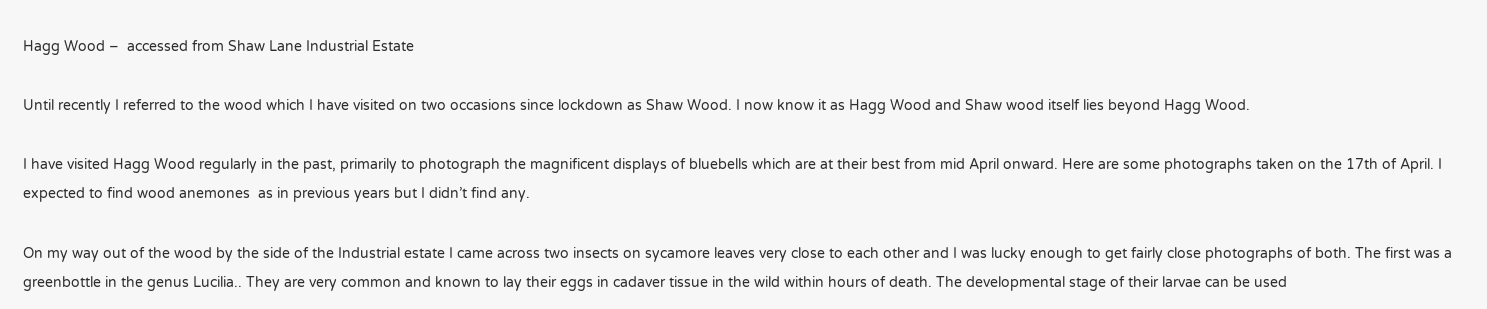Hagg Wood –  accessed from Shaw Lane Industrial Estate

Until recently I referred to the wood which I have visited on two occasions since lockdown as Shaw Wood. I now know it as Hagg Wood and Shaw wood itself lies beyond Hagg Wood.

I have visited Hagg Wood regularly in the past, primarily to photograph the magnificent displays of bluebells which are at their best from mid April onward. Here are some photographs taken on the 17th of April. I expected to find wood anemones  as in previous years but I didn’t find any.

On my way out of the wood by the side of the Industrial estate I came across two insects on sycamore leaves very close to each other and I was lucky enough to get fairly close photographs of both. The first was a greenbottle in the genus Lucilia.. They are very common and known to lay their eggs in cadaver tissue in the wild within hours of death. The developmental stage of their larvae can be used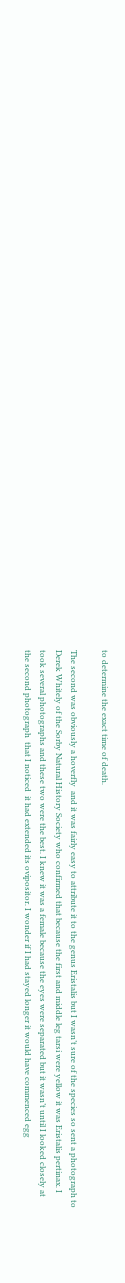to determine the exact time of death.

The second was obviously a hoverfly  and it was fairly easy to attribute it to the genus Eristalis but I wasn’t sure of the species so sent a photograph to Derek Whitely of the Sorby Natural History Society who confirmed that because the first and middle leg tarsi were yellow it was Eristalis pertinax. I took several photographs and these two were the best. I knew it was a female because the eyes were separated but it wasn’t until I looked closely at the second photograph  that I noticed  it had extended its ovipositor. I wonder if I had stayed longer it would have commenced egg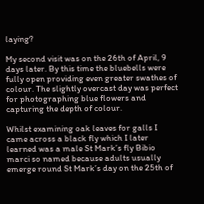laying?

My second visit was on the 26th of April, 9 days later. By this time the bluebells were fully open providing even greater swathes of colour. The slightly overcast day was perfect for photographing blue flowers and capturing the depth of colour.

Whilst examining oak leaves for galls I came across a black fly which I later learned was a male St Mark’s fly Bibio marci so named because adults usually emerge round St Mark’s day on the 25th of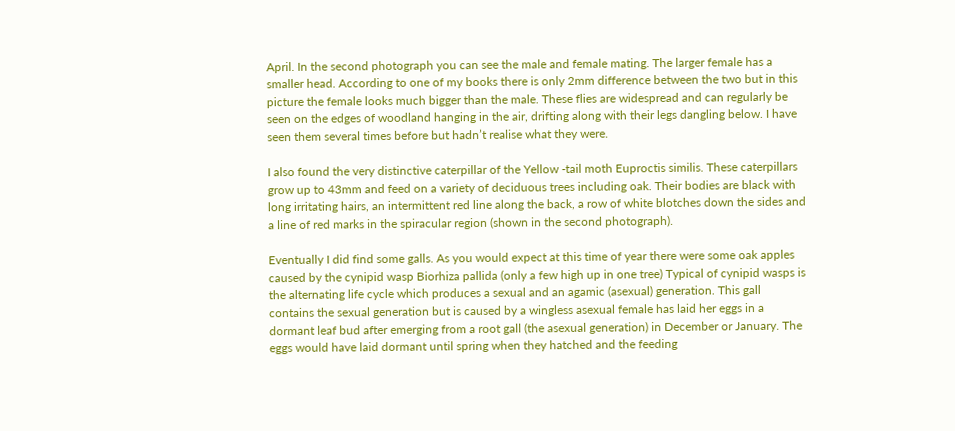April. In the second photograph you can see the male and female mating. The larger female has a smaller head. According to one of my books there is only 2mm difference between the two but in this picture the female looks much bigger than the male. These flies are widespread and can regularly be seen on the edges of woodland hanging in the air, drifting along with their legs dangling below. I have seen them several times before but hadn’t realise what they were.

I also found the very distinctive caterpillar of the Yellow -tail moth Euproctis similis. These caterpillars grow up to 43mm and feed on a variety of deciduous trees including oak. Their bodies are black with long irritating hairs, an intermittent red line along the back, a row of white blotches down the sides and a line of red marks in the spiracular region (shown in the second photograph).

Eventually I did find some galls. As you would expect at this time of year there were some oak apples caused by the cynipid wasp Biorhiza pallida (only a few high up in one tree) Typical of cynipid wasps is the alternating life cycle which produces a sexual and an agamic (asexual) generation. This gall contains the sexual generation but is caused by a wingless asexual female has laid her eggs in a dormant leaf bud after emerging from a root gall (the asexual generation) in December or January. The eggs would have laid dormant until spring when they hatched and the feeding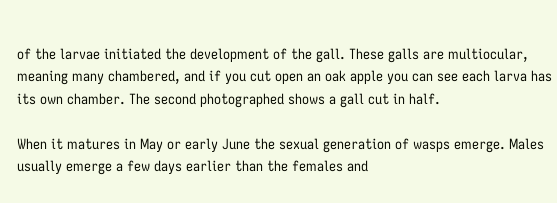of the larvae initiated the development of the gall. These galls are multiocular, meaning many chambered, and if you cut open an oak apple you can see each larva has its own chamber. The second photographed shows a gall cut in half.

When it matures in May or early June the sexual generation of wasps emerge. Males usually emerge a few days earlier than the females and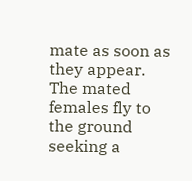mate as soon as they appear. The mated females fly to the ground seeking a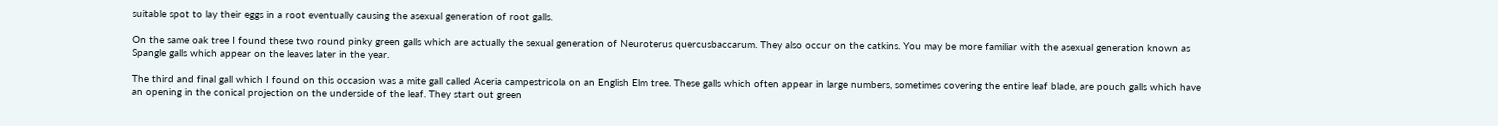suitable spot to lay their eggs in a root eventually causing the asexual generation of root galls.

On the same oak tree I found these two round pinky green galls which are actually the sexual generation of Neuroterus quercusbaccarum. They also occur on the catkins. You may be more familiar with the asexual generation known as Spangle galls which appear on the leaves later in the year.

The third and final gall which I found on this occasion was a mite gall called Aceria campestricola on an English Elm tree. These galls which often appear in large numbers, sometimes covering the entire leaf blade, are pouch galls which have an opening in the conical projection on the underside of the leaf. They start out green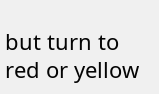but turn to red or yellow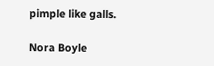pimple like galls.

Nora Boyle